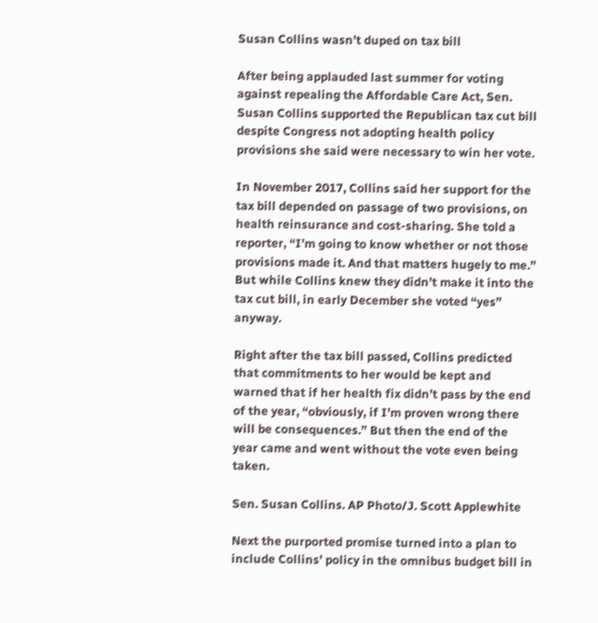Susan Collins wasn’t duped on tax bill

After being applauded last summer for voting against repealing the Affordable Care Act, Sen. Susan Collins supported the Republican tax cut bill despite Congress not adopting health policy provisions she said were necessary to win her vote.

In November 2017, Collins said her support for the tax bill depended on passage of two provisions, on health reinsurance and cost-sharing. She told a reporter, “I’m going to know whether or not those provisions made it. And that matters hugely to me.” But while Collins knew they didn’t make it into the tax cut bill, in early December she voted “yes” anyway.

Right after the tax bill passed, Collins predicted that commitments to her would be kept and warned that if her health fix didn’t pass by the end of the year, “obviously, if I’m proven wrong there will be consequences.” But then the end of the year came and went without the vote even being taken.

Sen. Susan Collins. AP Photo/J. Scott Applewhite

Next the purported promise turned into a plan to include Collins’ policy in the omnibus budget bill in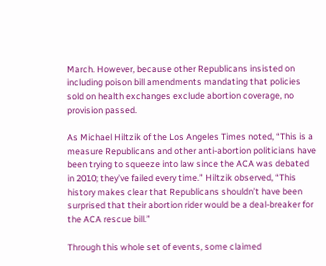March. However, because other Republicans insisted on including poison bill amendments mandating that policies sold on health exchanges exclude abortion coverage, no provision passed.

As Michael Hiltzik of the Los Angeles Times noted, “This is a measure Republicans and other anti-abortion politicians have been trying to squeeze into law since the ACA was debated in 2010; they’ve failed every time.” Hiltzik observed, “This history makes clear that Republicans shouldn’t have been surprised that their abortion rider would be a deal-breaker for the ACA rescue bill.”

Through this whole set of events, some claimed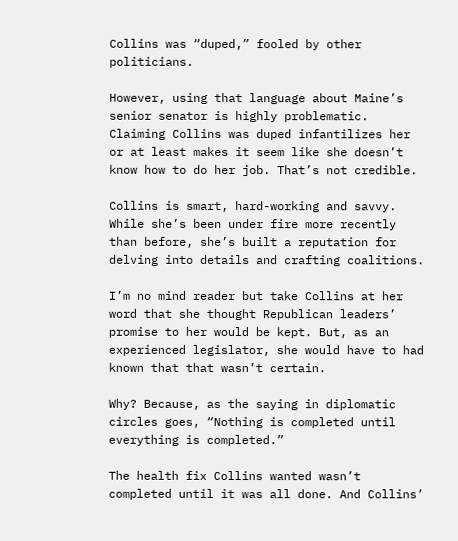Collins was “duped,” fooled by other politicians.

However, using that language about Maine’s senior senator is highly problematic. Claiming Collins was duped infantilizes her or at least makes it seem like she doesn’t know how to do her job. That’s not credible.

Collins is smart, hard-working and savvy. While she’s been under fire more recently than before, she’s built a reputation for delving into details and crafting coalitions.

I’m no mind reader but take Collins at her word that she thought Republican leaders’ promise to her would be kept. But, as an experienced legislator, she would have to had known that that wasn’t certain.

Why? Because, as the saying in diplomatic circles goes, “Nothing is completed until everything is completed.”

The health fix Collins wanted wasn’t completed until it was all done. And Collins’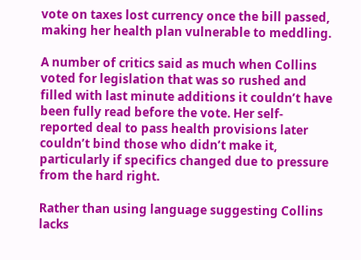vote on taxes lost currency once the bill passed, making her health plan vulnerable to meddling.

A number of critics said as much when Collins voted for legislation that was so rushed and filled with last minute additions it couldn’t have been fully read before the vote. Her self-reported deal to pass health provisions later couldn’t bind those who didn’t make it, particularly if specifics changed due to pressure from the hard right.

Rather than using language suggesting Collins lacks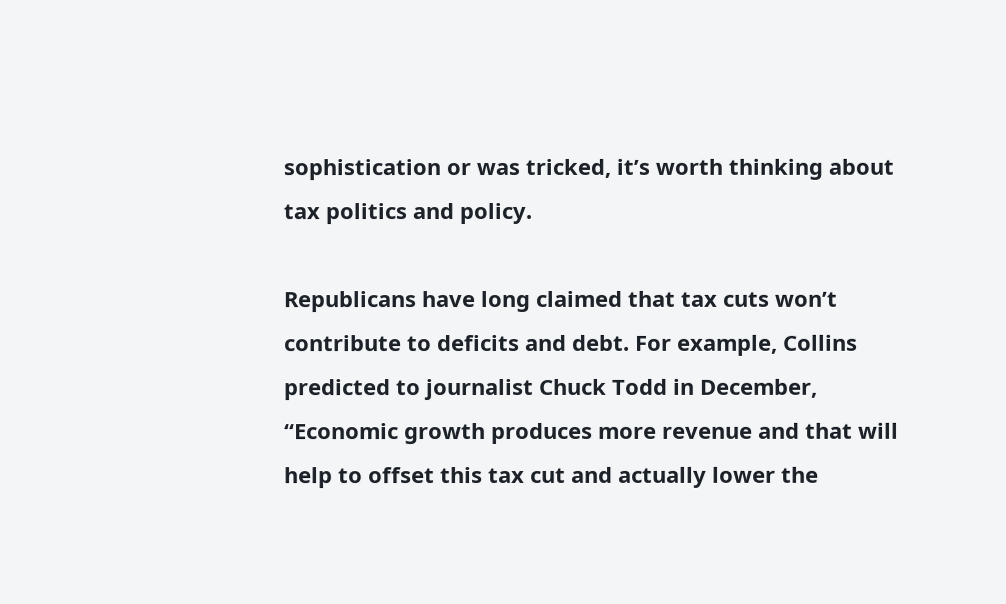sophistication or was tricked, it’s worth thinking about tax politics and policy.

Republicans have long claimed that tax cuts won’t contribute to deficits and debt. For example, Collins predicted to journalist Chuck Todd in December, “Economic growth produces more revenue and that will help to offset this tax cut and actually lower the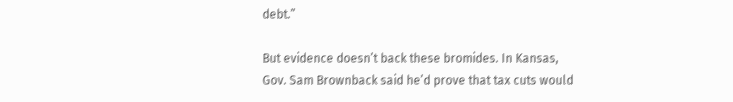debt.”

But evidence doesn’t back these bromides. In Kansas, Gov. Sam Brownback said he’d prove that tax cuts would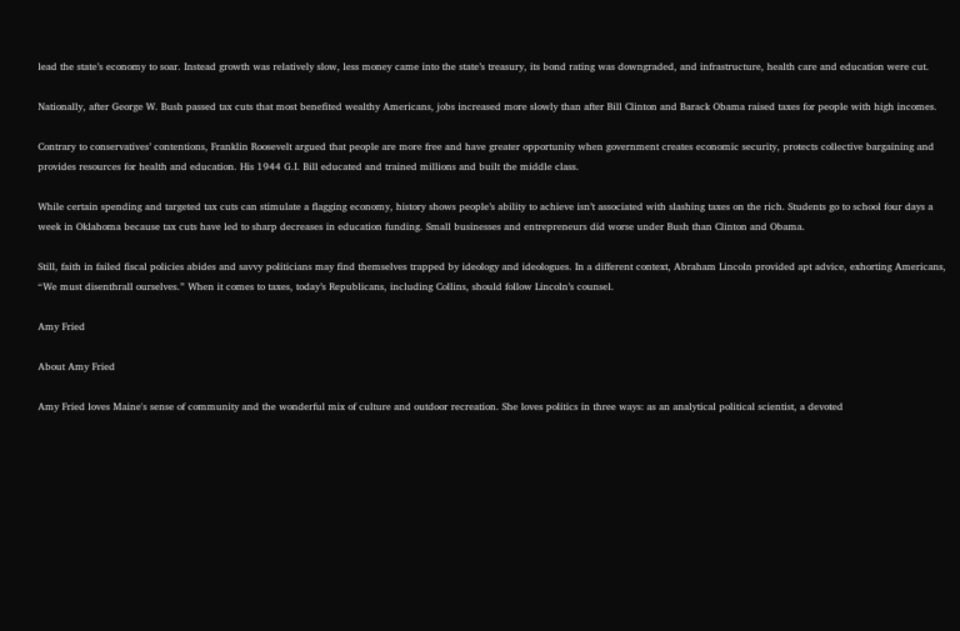lead the state’s economy to soar. Instead growth was relatively slow, less money came into the state’s treasury, its bond rating was downgraded, and infrastructure, health care and education were cut.

Nationally, after George W. Bush passed tax cuts that most benefited wealthy Americans, jobs increased more slowly than after Bill Clinton and Barack Obama raised taxes for people with high incomes.

Contrary to conservatives’ contentions, Franklin Roosevelt argued that people are more free and have greater opportunity when government creates economic security, protects collective bargaining and provides resources for health and education. His 1944 G.I. Bill educated and trained millions and built the middle class.

While certain spending and targeted tax cuts can stimulate a flagging economy, history shows people’s ability to achieve isn’t associated with slashing taxes on the rich. Students go to school four days a week in Oklahoma because tax cuts have led to sharp decreases in education funding. Small businesses and entrepreneurs did worse under Bush than Clinton and Obama.

Still, faith in failed fiscal policies abides and savvy politicians may find themselves trapped by ideology and ideologues. In a different context, Abraham Lincoln provided apt advice, exhorting Americans, “We must disenthrall ourselves.” When it comes to taxes, today’s Republicans, including Collins, should follow Lincoln’s counsel.

Amy Fried

About Amy Fried

Amy Fried loves Maine's sense of community and the wonderful mix of culture and outdoor recreation. She loves politics in three ways: as an analytical political scientist, a devoted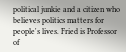political junkie and a citizen who believes politics matters for people's lives. Fried is Professor of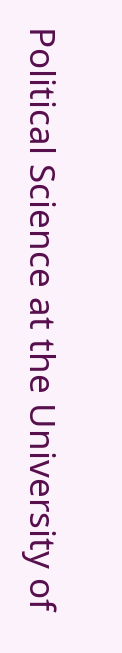Political Science at the University of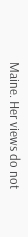Maine. Her views do not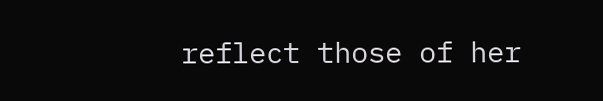reflect those of her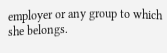employer or any group to which she belongs.